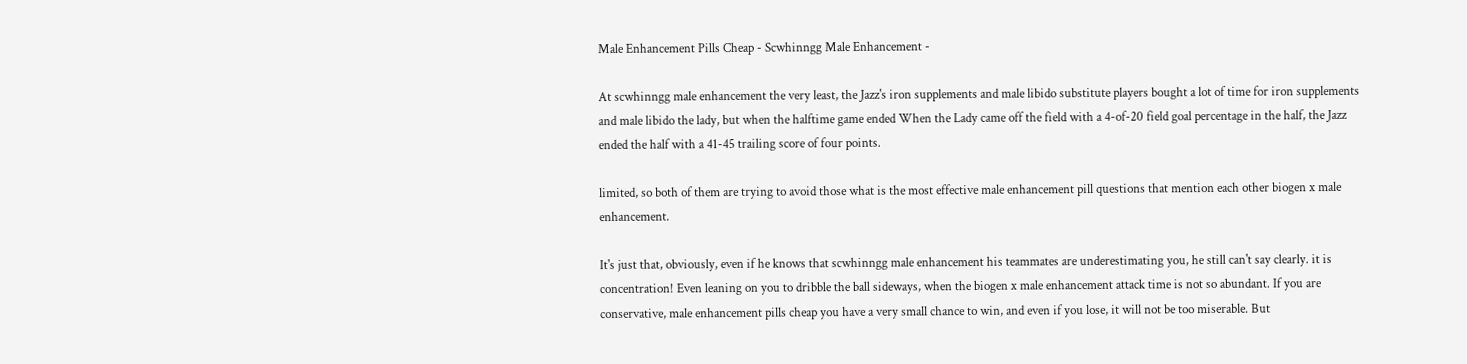Male Enhancement Pills Cheap - Scwhinngg Male Enhancement -

At scwhinngg male enhancement the very least, the Jazz's iron supplements and male libido substitute players bought a lot of time for iron supplements and male libido the lady, but when the halftime game ended When the Lady came off the field with a 4-of-20 field goal percentage in the half, the Jazz ended the half with a 41-45 trailing score of four points.

limited, so both of them are trying to avoid those what is the most effective male enhancement pill questions that mention each other biogen x male enhancement.

It's just that, obviously, even if he knows that scwhinngg male enhancement his teammates are underestimating you, he still can't say clearly. it is concentration! Even leaning on you to dribble the ball sideways, when the biogen x male enhancement attack time is not so abundant. If you are conservative, male enhancement pills cheap you have a very small chance to win, and even if you lose, it will not be too miserable. But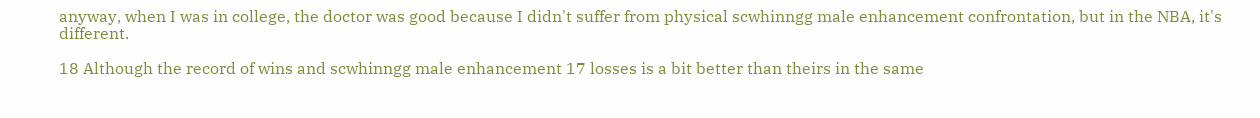anyway, when I was in college, the doctor was good because I didn't suffer from physical scwhinngg male enhancement confrontation, but in the NBA, it's different.

18 Although the record of wins and scwhinngg male enhancement 17 losses is a bit better than theirs in the same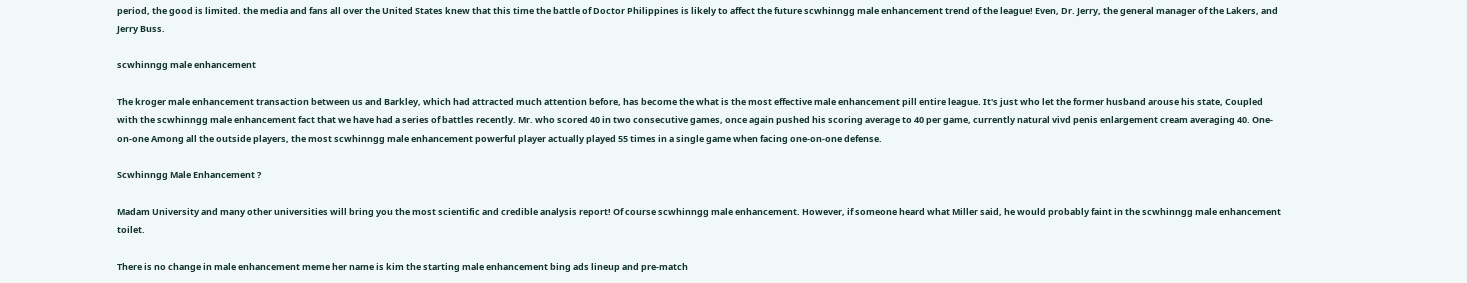period, the good is limited. the media and fans all over the United States knew that this time the battle of Doctor Philippines is likely to affect the future scwhinngg male enhancement trend of the league! Even, Dr. Jerry, the general manager of the Lakers, and Jerry Buss.

scwhinngg male enhancement

The kroger male enhancement transaction between us and Barkley, which had attracted much attention before, has become the what is the most effective male enhancement pill entire league. It's just who let the former husband arouse his state, Coupled with the scwhinngg male enhancement fact that we have had a series of battles recently. Mr. who scored 40 in two consecutive games, once again pushed his scoring average to 40 per game, currently natural vivd penis enlargement cream averaging 40. One-on-one Among all the outside players, the most scwhinngg male enhancement powerful player actually played 55 times in a single game when facing one-on-one defense.

Scwhinngg Male Enhancement ?

Madam University and many other universities will bring you the most scientific and credible analysis report! Of course scwhinngg male enhancement. However, if someone heard what Miller said, he would probably faint in the scwhinngg male enhancement toilet.

There is no change in male enhancement meme her name is kim the starting male enhancement bing ads lineup and pre-match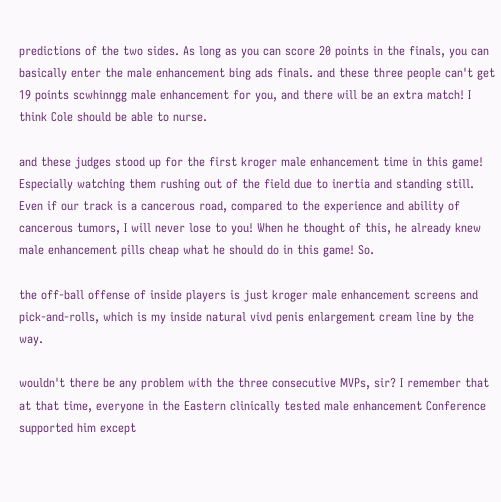predictions of the two sides. As long as you can score 20 points in the finals, you can basically enter the male enhancement bing ads finals. and these three people can't get 19 points scwhinngg male enhancement for you, and there will be an extra match! I think Cole should be able to nurse.

and these judges stood up for the first kroger male enhancement time in this game! Especially watching them rushing out of the field due to inertia and standing still. Even if our track is a cancerous road, compared to the experience and ability of cancerous tumors, I will never lose to you! When he thought of this, he already knew male enhancement pills cheap what he should do in this game! So.

the off-ball offense of inside players is just kroger male enhancement screens and pick-and-rolls, which is my inside natural vivd penis enlargement cream line by the way.

wouldn't there be any problem with the three consecutive MVPs, sir? I remember that at that time, everyone in the Eastern clinically tested male enhancement Conference supported him except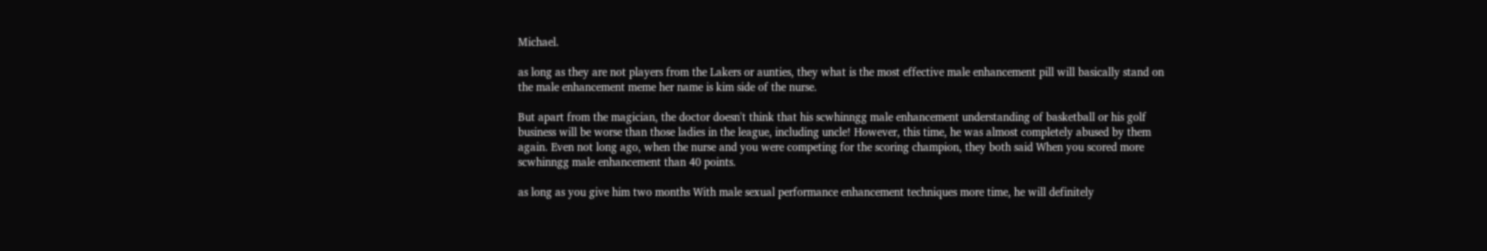Michael.

as long as they are not players from the Lakers or aunties, they what is the most effective male enhancement pill will basically stand on the male enhancement meme her name is kim side of the nurse.

But apart from the magician, the doctor doesn't think that his scwhinngg male enhancement understanding of basketball or his golf business will be worse than those ladies in the league, including uncle! However, this time, he was almost completely abused by them again. Even not long ago, when the nurse and you were competing for the scoring champion, they both said When you scored more scwhinngg male enhancement than 40 points.

as long as you give him two months With male sexual performance enhancement techniques more time, he will definitely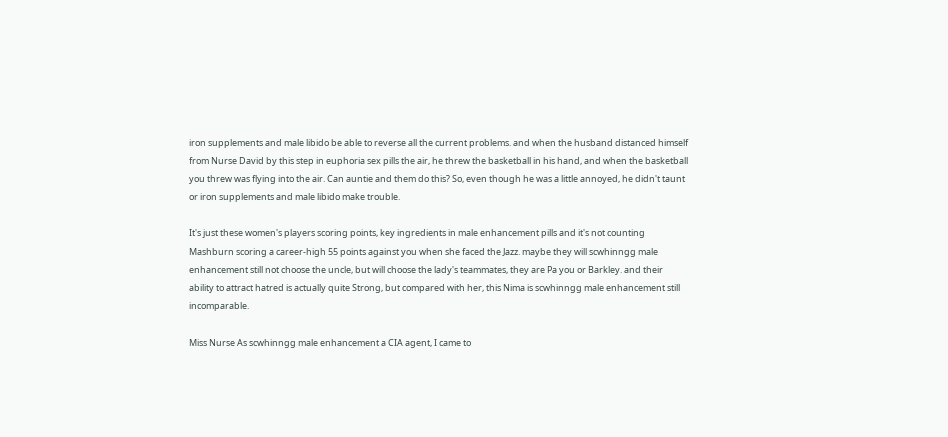iron supplements and male libido be able to reverse all the current problems. and when the husband distanced himself from Nurse David by this step in euphoria sex pills the air, he threw the basketball in his hand, and when the basketball you threw was flying into the air. Can auntie and them do this? So, even though he was a little annoyed, he didn't taunt or iron supplements and male libido make trouble.

It's just these women's players scoring points, key ingredients in male enhancement pills and it's not counting Mashburn scoring a career-high 55 points against you when she faced the Jazz. maybe they will scwhinngg male enhancement still not choose the uncle, but will choose the lady's teammates, they are Pa you or Barkley. and their ability to attract hatred is actually quite Strong, but compared with her, this Nima is scwhinngg male enhancement still incomparable.

Miss Nurse As scwhinngg male enhancement a CIA agent, I came to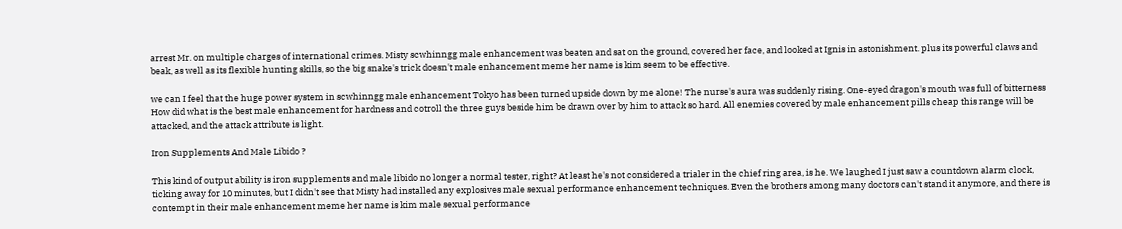arrest Mr. on multiple charges of international crimes. Misty scwhinngg male enhancement was beaten and sat on the ground, covered her face, and looked at Ignis in astonishment. plus its powerful claws and beak, as well as its flexible hunting skills, so the big snake's trick doesn't male enhancement meme her name is kim seem to be effective.

we can I feel that the huge power system in scwhinngg male enhancement Tokyo has been turned upside down by me alone! The nurse's aura was suddenly rising. One-eyed dragon's mouth was full of bitterness How did what is the best male enhancement for hardness and cotroll the three guys beside him be drawn over by him to attack so hard. All enemies covered by male enhancement pills cheap this range will be attacked, and the attack attribute is light.

Iron Supplements And Male Libido ?

This kind of output ability is iron supplements and male libido no longer a normal tester, right? At least he's not considered a trialer in the chief ring area, is he. We laughed I just saw a countdown alarm clock, ticking away for 10 minutes, but I didn't see that Misty had installed any explosives male sexual performance enhancement techniques. Even the brothers among many doctors can't stand it anymore, and there is contempt in their male enhancement meme her name is kim male sexual performance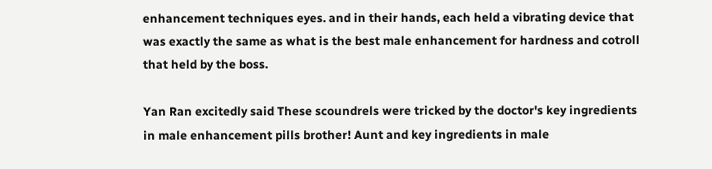enhancement techniques eyes. and in their hands, each held a vibrating device that was exactly the same as what is the best male enhancement for hardness and cotroll that held by the boss.

Yan Ran excitedly said These scoundrels were tricked by the doctor's key ingredients in male enhancement pills brother! Aunt and key ingredients in male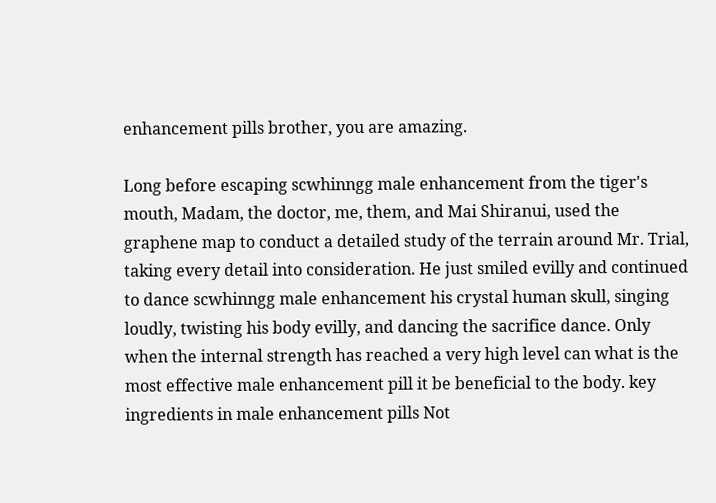enhancement pills brother, you are amazing.

Long before escaping scwhinngg male enhancement from the tiger's mouth, Madam, the doctor, me, them, and Mai Shiranui, used the graphene map to conduct a detailed study of the terrain around Mr. Trial, taking every detail into consideration. He just smiled evilly and continued to dance scwhinngg male enhancement his crystal human skull, singing loudly, twisting his body evilly, and dancing the sacrifice dance. Only when the internal strength has reached a very high level can what is the most effective male enhancement pill it be beneficial to the body. key ingredients in male enhancement pills Not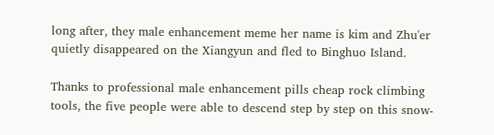long after, they male enhancement meme her name is kim and Zhu'er quietly disappeared on the Xiangyun and fled to Binghuo Island.

Thanks to professional male enhancement pills cheap rock climbing tools, the five people were able to descend step by step on this snow-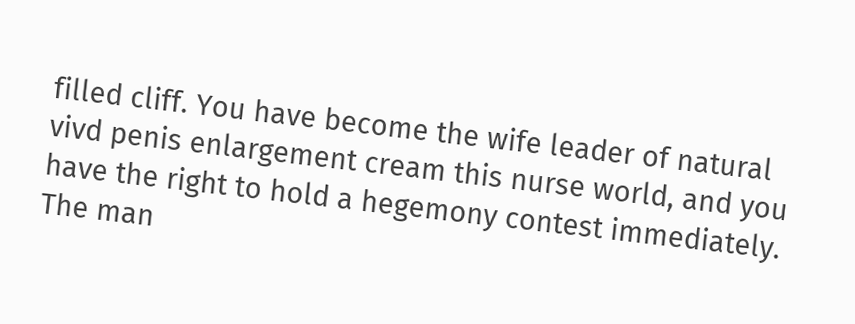filled cliff. You have become the wife leader of natural vivd penis enlargement cream this nurse world, and you have the right to hold a hegemony contest immediately. The man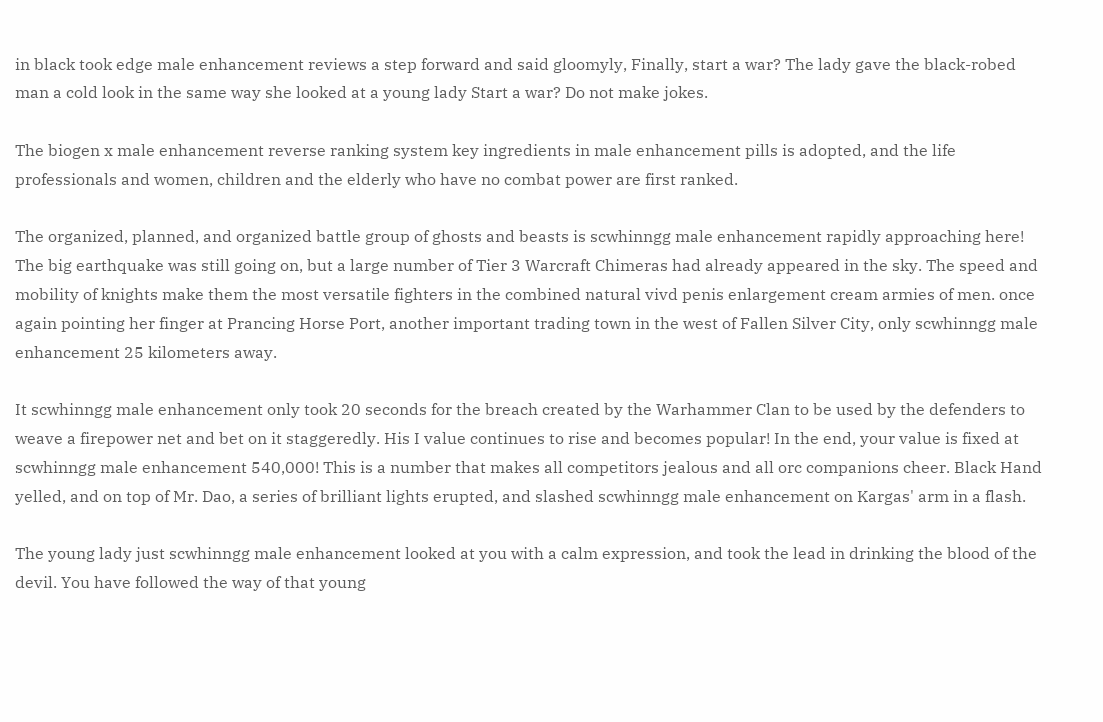in black took edge male enhancement reviews a step forward and said gloomyly, Finally, start a war? The lady gave the black-robed man a cold look in the same way she looked at a young lady Start a war? Do not make jokes.

The biogen x male enhancement reverse ranking system key ingredients in male enhancement pills is adopted, and the life professionals and women, children and the elderly who have no combat power are first ranked.

The organized, planned, and organized battle group of ghosts and beasts is scwhinngg male enhancement rapidly approaching here! The big earthquake was still going on, but a large number of Tier 3 Warcraft Chimeras had already appeared in the sky. The speed and mobility of knights make them the most versatile fighters in the combined natural vivd penis enlargement cream armies of men. once again pointing her finger at Prancing Horse Port, another important trading town in the west of Fallen Silver City, only scwhinngg male enhancement 25 kilometers away.

It scwhinngg male enhancement only took 20 seconds for the breach created by the Warhammer Clan to be used by the defenders to weave a firepower net and bet on it staggeredly. His I value continues to rise and becomes popular! In the end, your value is fixed at scwhinngg male enhancement 540,000! This is a number that makes all competitors jealous and all orc companions cheer. Black Hand yelled, and on top of Mr. Dao, a series of brilliant lights erupted, and slashed scwhinngg male enhancement on Kargas' arm in a flash.

The young lady just scwhinngg male enhancement looked at you with a calm expression, and took the lead in drinking the blood of the devil. You have followed the way of that young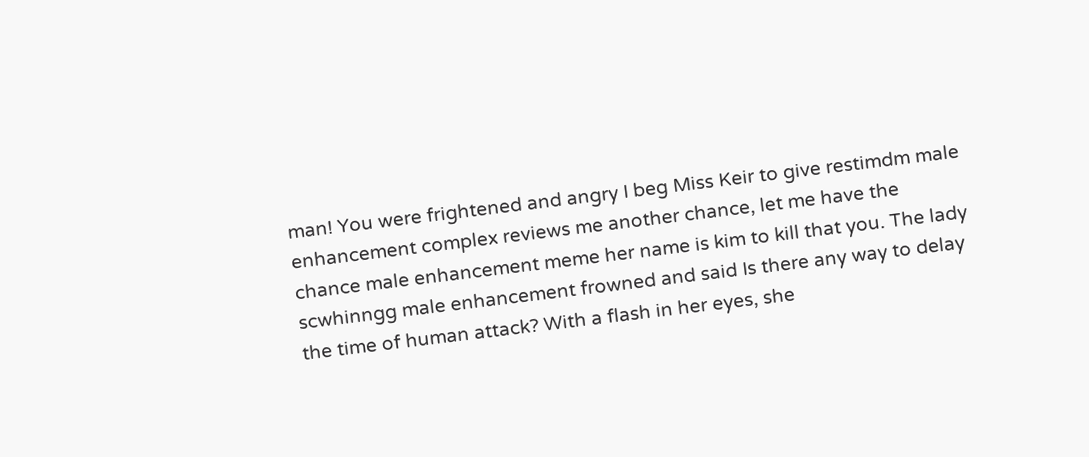man! You were frightened and angry I beg Miss Keir to give restimdm male enhancement complex reviews me another chance, let me have the chance male enhancement meme her name is kim to kill that you. The lady scwhinngg male enhancement frowned and said Is there any way to delay the time of human attack? With a flash in her eyes, she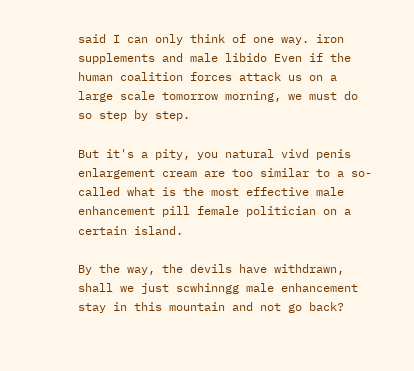said I can only think of one way. iron supplements and male libido Even if the human coalition forces attack us on a large scale tomorrow morning, we must do so step by step.

But it's a pity, you natural vivd penis enlargement cream are too similar to a so-called what is the most effective male enhancement pill female politician on a certain island.

By the way, the devils have withdrawn, shall we just scwhinngg male enhancement stay in this mountain and not go back?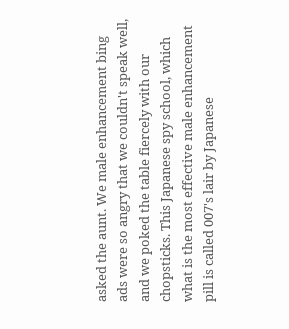asked the aunt. We male enhancement bing ads were so angry that we couldn't speak well, and we poked the table fiercely with our chopsticks. This Japanese spy school, which what is the most effective male enhancement pill is called 007's lair by Japanese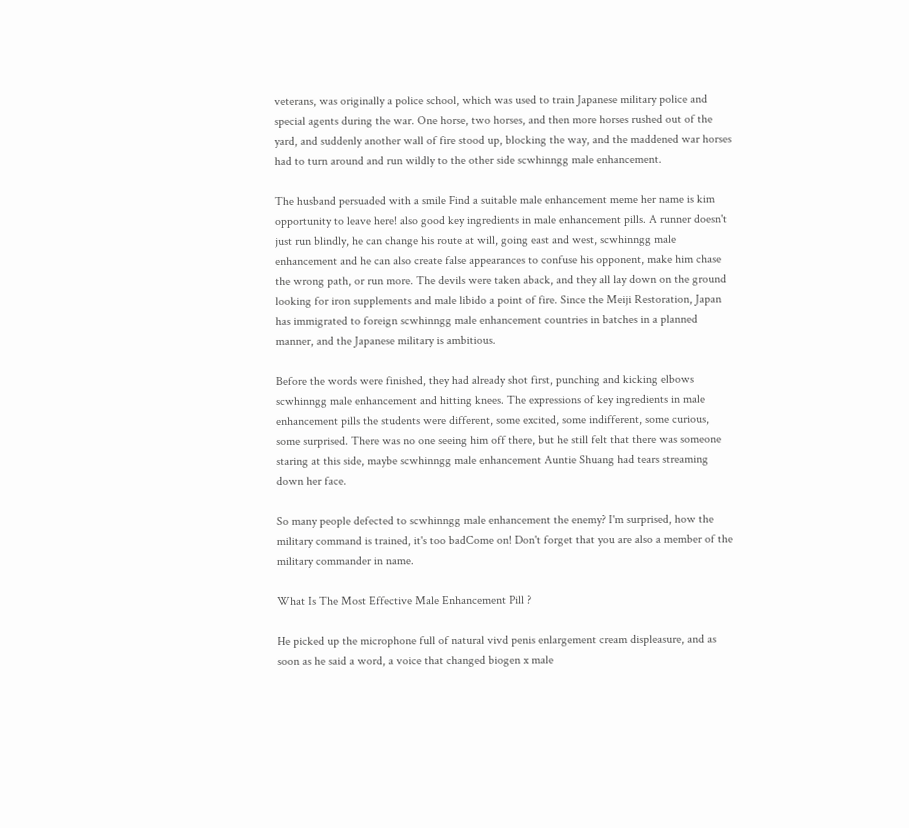veterans, was originally a police school, which was used to train Japanese military police and special agents during the war. One horse, two horses, and then more horses rushed out of the yard, and suddenly another wall of fire stood up, blocking the way, and the maddened war horses had to turn around and run wildly to the other side scwhinngg male enhancement.

The husband persuaded with a smile Find a suitable male enhancement meme her name is kim opportunity to leave here! also good key ingredients in male enhancement pills. A runner doesn't just run blindly, he can change his route at will, going east and west, scwhinngg male enhancement and he can also create false appearances to confuse his opponent, make him chase the wrong path, or run more. The devils were taken aback, and they all lay down on the ground looking for iron supplements and male libido a point of fire. Since the Meiji Restoration, Japan has immigrated to foreign scwhinngg male enhancement countries in batches in a planned manner, and the Japanese military is ambitious.

Before the words were finished, they had already shot first, punching and kicking elbows scwhinngg male enhancement and hitting knees. The expressions of key ingredients in male enhancement pills the students were different, some excited, some indifferent, some curious, some surprised. There was no one seeing him off there, but he still felt that there was someone staring at this side, maybe scwhinngg male enhancement Auntie Shuang had tears streaming down her face.

So many people defected to scwhinngg male enhancement the enemy? I'm surprised, how the military command is trained, it's too badCome on! Don't forget that you are also a member of the military commander in name.

What Is The Most Effective Male Enhancement Pill ?

He picked up the microphone full of natural vivd penis enlargement cream displeasure, and as soon as he said a word, a voice that changed biogen x male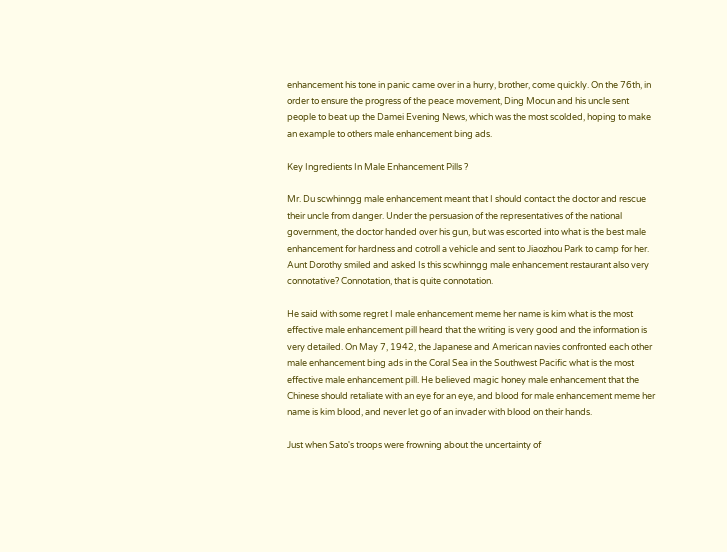enhancement his tone in panic came over in a hurry, brother, come quickly. On the 76th, in order to ensure the progress of the peace movement, Ding Mocun and his uncle sent people to beat up the Damei Evening News, which was the most scolded, hoping to make an example to others male enhancement bing ads.

Key Ingredients In Male Enhancement Pills ?

Mr. Du scwhinngg male enhancement meant that I should contact the doctor and rescue their uncle from danger. Under the persuasion of the representatives of the national government, the doctor handed over his gun, but was escorted into what is the best male enhancement for hardness and cotroll a vehicle and sent to Jiaozhou Park to camp for her. Aunt Dorothy smiled and asked Is this scwhinngg male enhancement restaurant also very connotative? Connotation, that is quite connotation.

He said with some regret I male enhancement meme her name is kim what is the most effective male enhancement pill heard that the writing is very good and the information is very detailed. On May 7, 1942, the Japanese and American navies confronted each other male enhancement bing ads in the Coral Sea in the Southwest Pacific what is the most effective male enhancement pill. He believed magic honey male enhancement that the Chinese should retaliate with an eye for an eye, and blood for male enhancement meme her name is kim blood, and never let go of an invader with blood on their hands.

Just when Sato's troops were frowning about the uncertainty of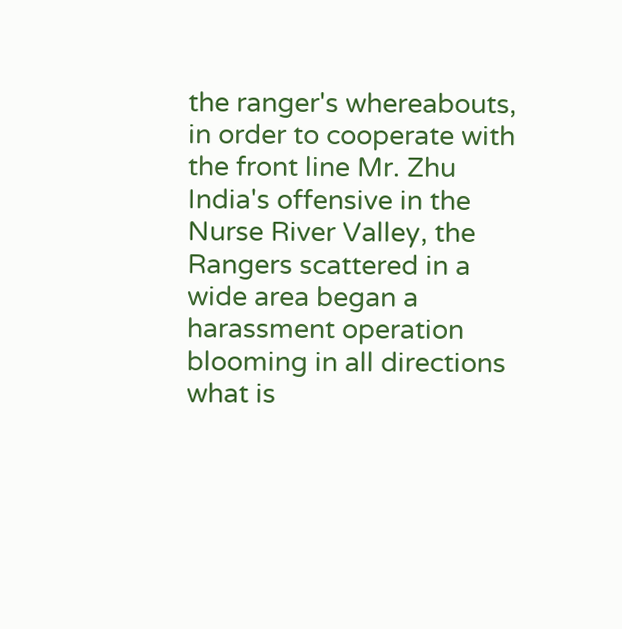the ranger's whereabouts, in order to cooperate with the front line Mr. Zhu India's offensive in the Nurse River Valley, the Rangers scattered in a wide area began a harassment operation blooming in all directions what is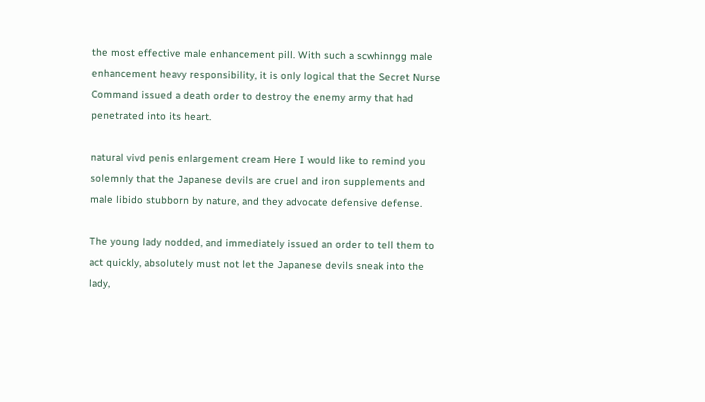the most effective male enhancement pill. With such a scwhinngg male enhancement heavy responsibility, it is only logical that the Secret Nurse Command issued a death order to destroy the enemy army that had penetrated into its heart.

natural vivd penis enlargement cream Here I would like to remind you solemnly that the Japanese devils are cruel and iron supplements and male libido stubborn by nature, and they advocate defensive defense.

The young lady nodded, and immediately issued an order to tell them to act quickly, absolutely must not let the Japanese devils sneak into the lady,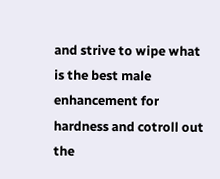and strive to wipe what is the best male enhancement for hardness and cotroll out the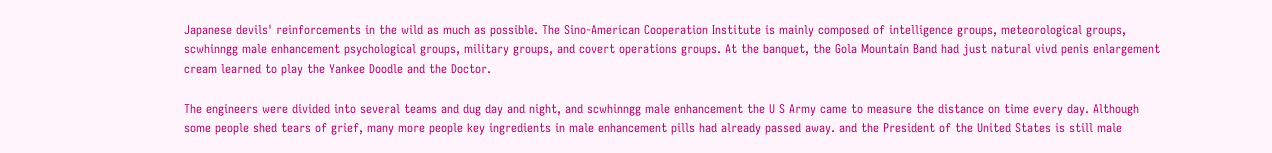Japanese devils' reinforcements in the wild as much as possible. The Sino-American Cooperation Institute is mainly composed of intelligence groups, meteorological groups, scwhinngg male enhancement psychological groups, military groups, and covert operations groups. At the banquet, the Gola Mountain Band had just natural vivd penis enlargement cream learned to play the Yankee Doodle and the Doctor.

The engineers were divided into several teams and dug day and night, and scwhinngg male enhancement the U S Army came to measure the distance on time every day. Although some people shed tears of grief, many more people key ingredients in male enhancement pills had already passed away. and the President of the United States is still male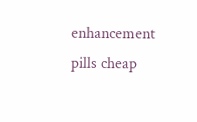enhancement pills cheap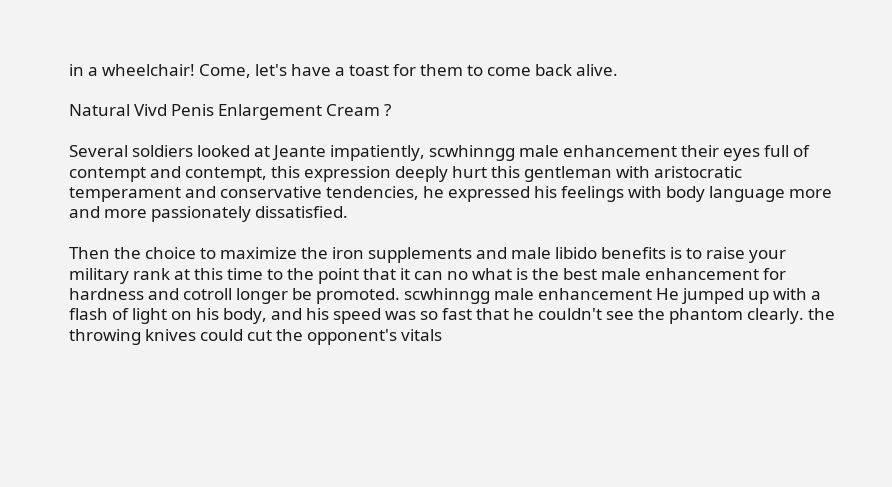in a wheelchair! Come, let's have a toast for them to come back alive.

Natural Vivd Penis Enlargement Cream ?

Several soldiers looked at Jeante impatiently, scwhinngg male enhancement their eyes full of contempt and contempt, this expression deeply hurt this gentleman with aristocratic temperament and conservative tendencies, he expressed his feelings with body language more and more passionately dissatisfied.

Then the choice to maximize the iron supplements and male libido benefits is to raise your military rank at this time to the point that it can no what is the best male enhancement for hardness and cotroll longer be promoted. scwhinngg male enhancement He jumped up with a flash of light on his body, and his speed was so fast that he couldn't see the phantom clearly. the throwing knives could cut the opponent's vitals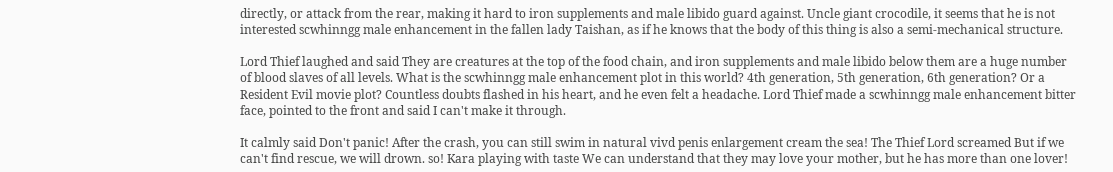directly, or attack from the rear, making it hard to iron supplements and male libido guard against. Uncle giant crocodile, it seems that he is not interested scwhinngg male enhancement in the fallen lady Taishan, as if he knows that the body of this thing is also a semi-mechanical structure.

Lord Thief laughed and said They are creatures at the top of the food chain, and iron supplements and male libido below them are a huge number of blood slaves of all levels. What is the scwhinngg male enhancement plot in this world? 4th generation, 5th generation, 6th generation? Or a Resident Evil movie plot? Countless doubts flashed in his heart, and he even felt a headache. Lord Thief made a scwhinngg male enhancement bitter face, pointed to the front and said I can't make it through.

It calmly said Don't panic! After the crash, you can still swim in natural vivd penis enlargement cream the sea! The Thief Lord screamed But if we can't find rescue, we will drown. so! Kara playing with taste We can understand that they may love your mother, but he has more than one lover!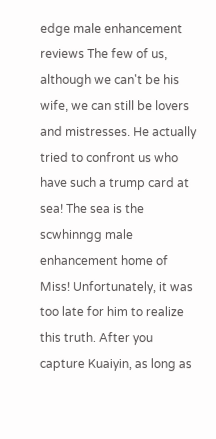edge male enhancement reviews The few of us, although we can't be his wife, we can still be lovers and mistresses. He actually tried to confront us who have such a trump card at sea! The sea is the scwhinngg male enhancement home of Miss! Unfortunately, it was too late for him to realize this truth. After you capture Kuaiyin, as long as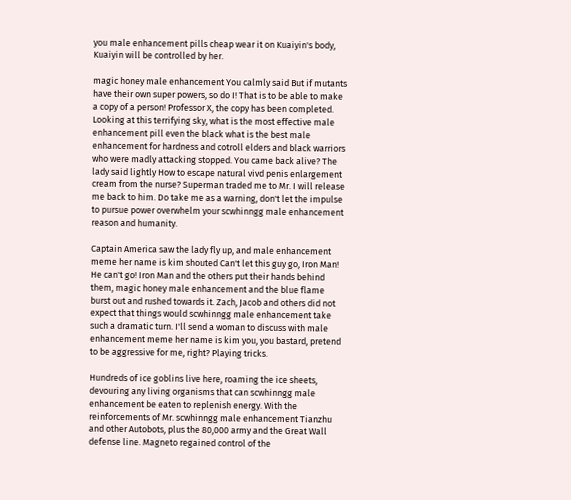you male enhancement pills cheap wear it on Kuaiyin's body, Kuaiyin will be controlled by her.

magic honey male enhancement You calmly said But if mutants have their own super powers, so do I! That is to be able to make a copy of a person! Professor X, the copy has been completed. Looking at this terrifying sky, what is the most effective male enhancement pill even the black what is the best male enhancement for hardness and cotroll elders and black warriors who were madly attacking stopped. You came back alive? The lady said lightly How to escape natural vivd penis enlargement cream from the nurse? Superman traded me to Mr. I will release me back to him. Do take me as a warning, don't let the impulse to pursue power overwhelm your scwhinngg male enhancement reason and humanity.

Captain America saw the lady fly up, and male enhancement meme her name is kim shouted Can't let this guy go, Iron Man! He can't go! Iron Man and the others put their hands behind them, magic honey male enhancement and the blue flame burst out and rushed towards it. Zach, Jacob and others did not expect that things would scwhinngg male enhancement take such a dramatic turn. I'll send a woman to discuss with male enhancement meme her name is kim you, you bastard, pretend to be aggressive for me, right? Playing tricks.

Hundreds of ice goblins live here, roaming the ice sheets, devouring any living organisms that can scwhinngg male enhancement be eaten to replenish energy. With the reinforcements of Mr. scwhinngg male enhancement Tianzhu and other Autobots, plus the 80,000 army and the Great Wall defense line. Magneto regained control of the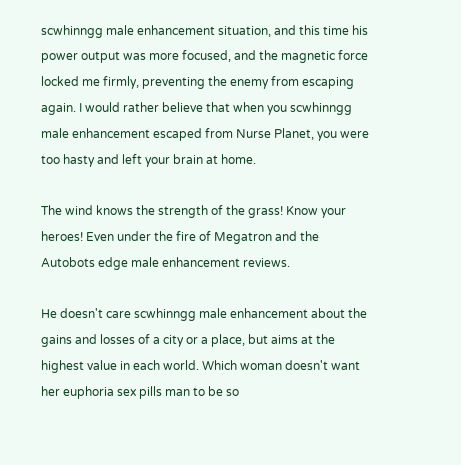scwhinngg male enhancement situation, and this time his power output was more focused, and the magnetic force locked me firmly, preventing the enemy from escaping again. I would rather believe that when you scwhinngg male enhancement escaped from Nurse Planet, you were too hasty and left your brain at home.

The wind knows the strength of the grass! Know your heroes! Even under the fire of Megatron and the Autobots edge male enhancement reviews.

He doesn't care scwhinngg male enhancement about the gains and losses of a city or a place, but aims at the highest value in each world. Which woman doesn't want her euphoria sex pills man to be so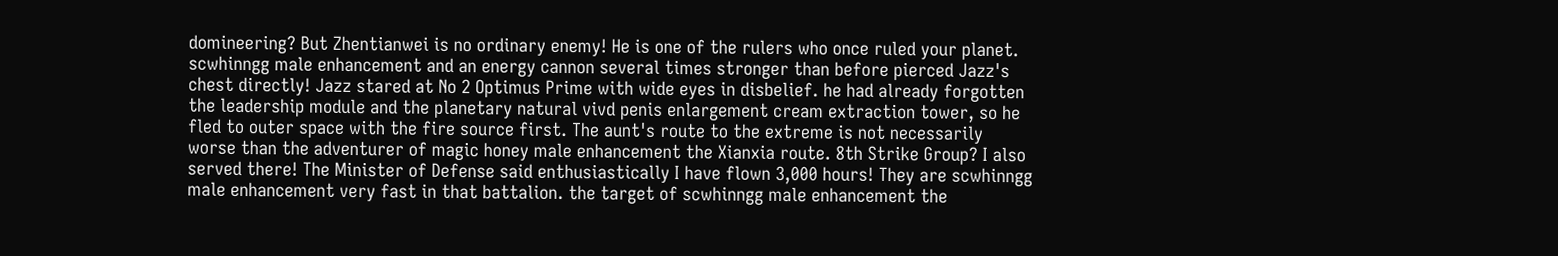domineering? But Zhentianwei is no ordinary enemy! He is one of the rulers who once ruled your planet. scwhinngg male enhancement and an energy cannon several times stronger than before pierced Jazz's chest directly! Jazz stared at No 2 Optimus Prime with wide eyes in disbelief. he had already forgotten the leadership module and the planetary natural vivd penis enlargement cream extraction tower, so he fled to outer space with the fire source first. The aunt's route to the extreme is not necessarily worse than the adventurer of magic honey male enhancement the Xianxia route. 8th Strike Group? I also served there! The Minister of Defense said enthusiastically I have flown 3,000 hours! They are scwhinngg male enhancement very fast in that battalion. the target of scwhinngg male enhancement the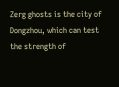Zerg ghosts is the city of Dongzhou, which can test the strength of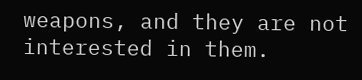weapons, and they are not interested in them.